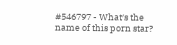#546797 - What′s the name of this porn star?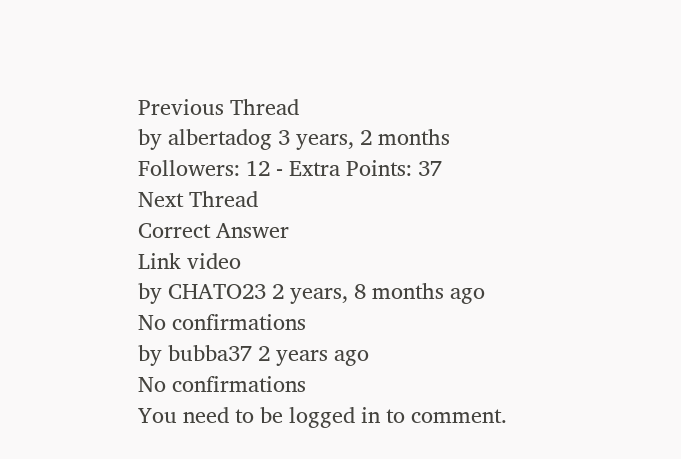Previous Thread
by albertadog 3 years, 2 months
Followers: 12 - Extra Points: 37
Next Thread
Correct Answer
Link video
by CHATO23 2 years, 8 months ago
No confirmations
by bubba37 2 years ago
No confirmations
You need to be logged in to comment.